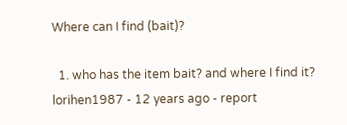Where can I find (bait)?

  1. who has the item bait? and where I find it? lorihen1987 - 12 years ago - report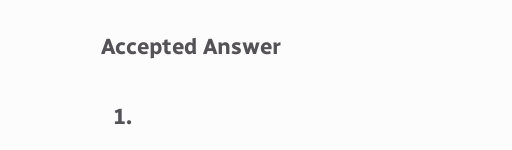Accepted Answer

  1.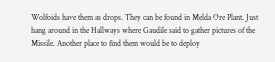Wolfoids have them as drops. They can be found in Melda Ore Plant. Just hang around in the Hallways where Gaudile said to gather pictures of the Missile. Another place to find them would be to deploy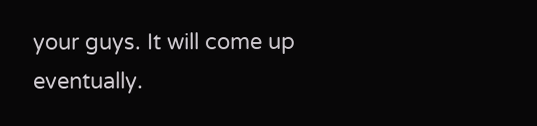your guys. It will come up eventually.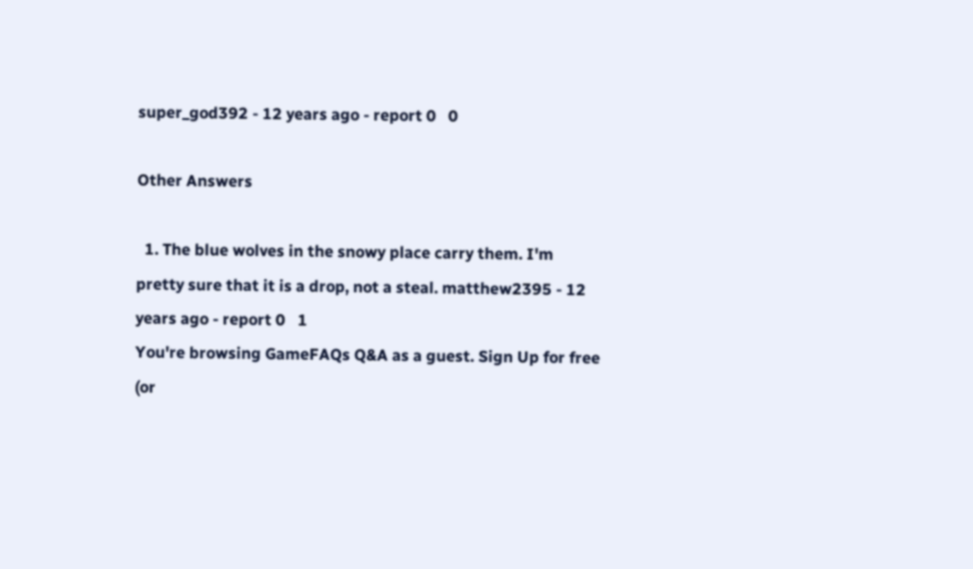super_god392 - 12 years ago - report 0   0

Other Answers

  1. The blue wolves in the snowy place carry them. I'm pretty sure that it is a drop, not a steal. matthew2395 - 12 years ago - report 0   1
You're browsing GameFAQs Q&A as a guest. Sign Up for free (or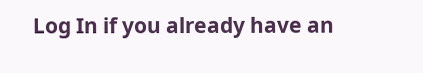Log In if you already have an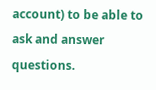account) to be able to ask and answer questions.